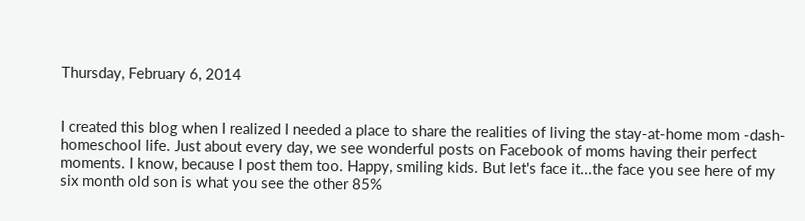Thursday, February 6, 2014


I created this blog when I realized I needed a place to share the realities of living the stay-at-home mom -dash- homeschool life. Just about every day, we see wonderful posts on Facebook of moms having their perfect moments. I know, because I post them too. Happy, smiling kids. But let's face it...the face you see here of my six month old son is what you see the other 85%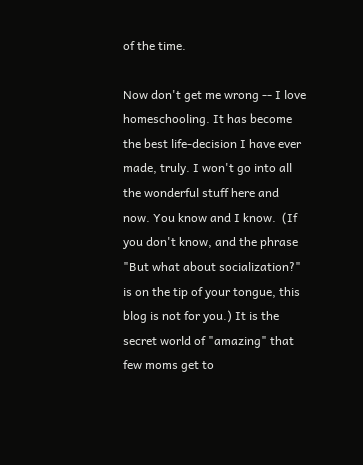of the time.

Now don't get me wrong -- I love homeschooling. It has become the best life-decision I have ever made, truly. I won't go into all the wonderful stuff here and now. You know and I know.  (If you don't know, and the phrase "But what about socialization?" is on the tip of your tongue, this blog is not for you.) It is the secret world of "amazing" that few moms get to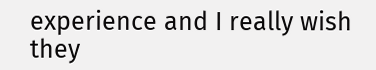experience and I really wish they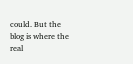could. But the blog is where the real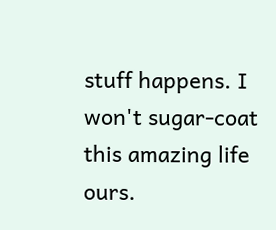stuff happens. I won't sugar-coat this amazing life ours.